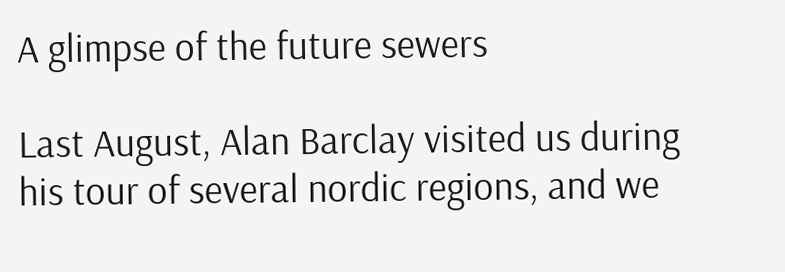A glimpse of the future sewers

Last August, Alan Barclay visited us during his tour of several nordic regions, and we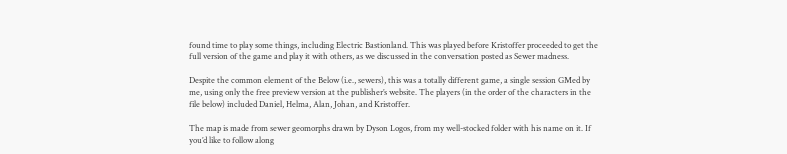found time to play some things, including Electric Bastionland. This was played before Kristoffer proceeded to get the full version of the game and play it with others, as we discussed in the conversation posted as Sewer madness.

Despite the common element of the Below (i.e., sewers), this was a totally different game, a single session GMed by me, using only the free preview version at the publisher’s website. The players (in the order of the characters in the file below) included Daniel, Helma, Alan, Johan, and Kristoffer.

The map is made from sewer geomorphs drawn by Dyson Logos, from my well-stocked folder with his name on it. If you’d like to follow along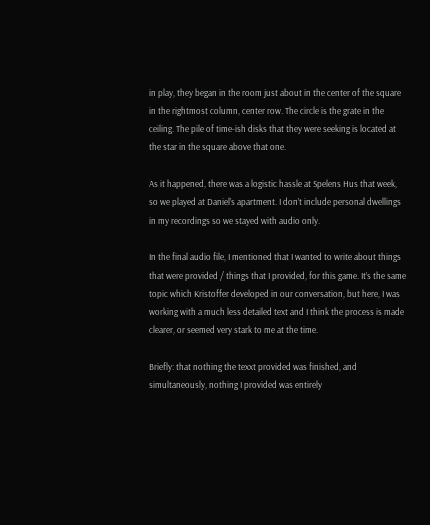in play, they began in the room just about in the center of the square in the rightmost column, center row. The circle is the grate in the ceiling. The pile of time-ish disks that they were seeking is located at the star in the square above that one.

As it happened, there was a logistic hassle at Spelens Hus that week, so we played at Daniel’s apartment. I don’t include personal dwellings in my recordings so we stayed with audio only.

In the final audio file, I mentioned that I wanted to write about things that were provided / things that I provided, for this game. It’s the same topic which Kristoffer developed in our conversation, but here, I was working with a much less detailed text and I think the process is made clearer, or seemed very stark to me at the time.

Briefly: that nothing the texxt provided was finished, and simultaneously, nothing I provided was entirely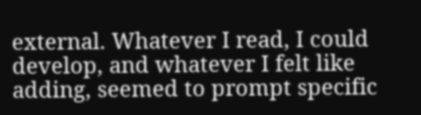external. Whatever I read, I could develop, and whatever I felt like adding, seemed to prompt specific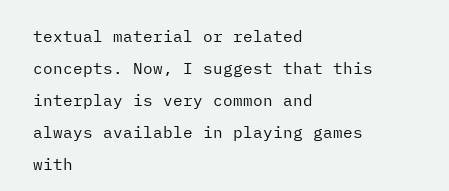textual material or related concepts. Now, I suggest that this interplay is very common and always available in playing games with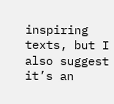inspiring texts, but I also suggest it’s an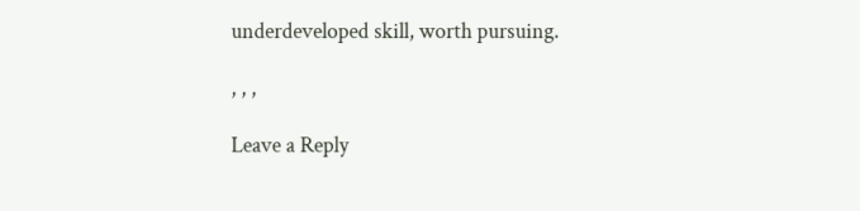underdeveloped skill, worth pursuing.

, , ,

Leave a Reply